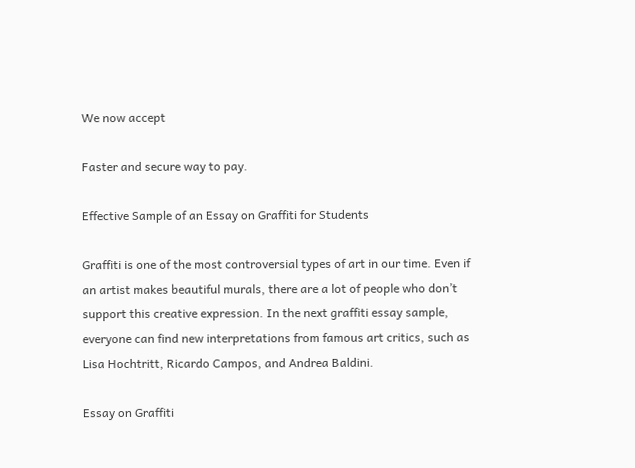We now accept

Faster and secure way to pay.

Effective Sample of an Essay on Graffiti for Students

Graffiti is one of the most controversial types of art in our time. Even if an artist makes beautiful murals, there are a lot of people who don’t support this creative expression. In the next graffiti essay sample, everyone can find new interpretations from famous art critics, such as Lisa Hochtritt, Ricardo Campos, and Andrea Baldini.

Essay on Graffiti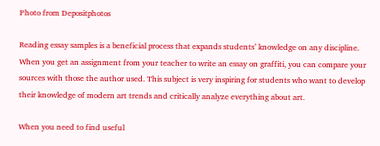Photo from Depositphotos

Reading essay samples is a beneficial process that expands students’ knowledge on any discipline. When you get an assignment from your teacher to write an essay on graffiti, you can compare your sources with those the author used. This subject is very inspiring for students who want to develop their knowledge of modern art trends and critically analyze everything about art.

When you need to find useful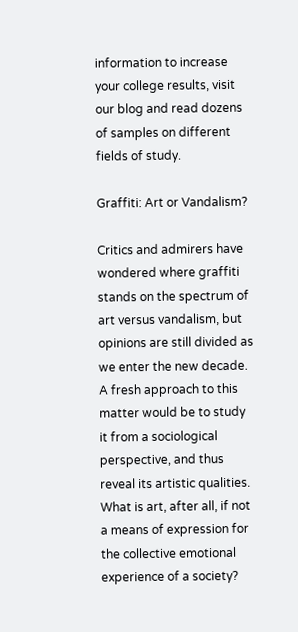information to increase your college results, visit our blog and read dozens of samples on different fields of study.

Graffiti: Art or Vandalism?

Critics and admirers have wondered where graffiti stands on the spectrum of art versus vandalism, but opinions are still divided as we enter the new decade. A fresh approach to this matter would be to study it from a sociological perspective, and thus reveal its artistic qualities. What is art, after all, if not a means of expression for the collective emotional experience of a society?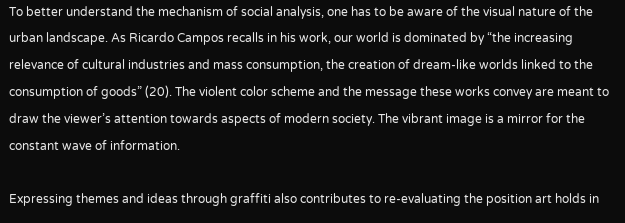To better understand the mechanism of social analysis, one has to be aware of the visual nature of the urban landscape. As Ricardo Campos recalls in his work, our world is dominated by “the increasing relevance of cultural industries and mass consumption, the creation of dream-like worlds linked to the consumption of goods” (20). The violent color scheme and the message these works convey are meant to draw the viewer’s attention towards aspects of modern society. The vibrant image is a mirror for the constant wave of information.

Expressing themes and ideas through graffiti also contributes to re-evaluating the position art holds in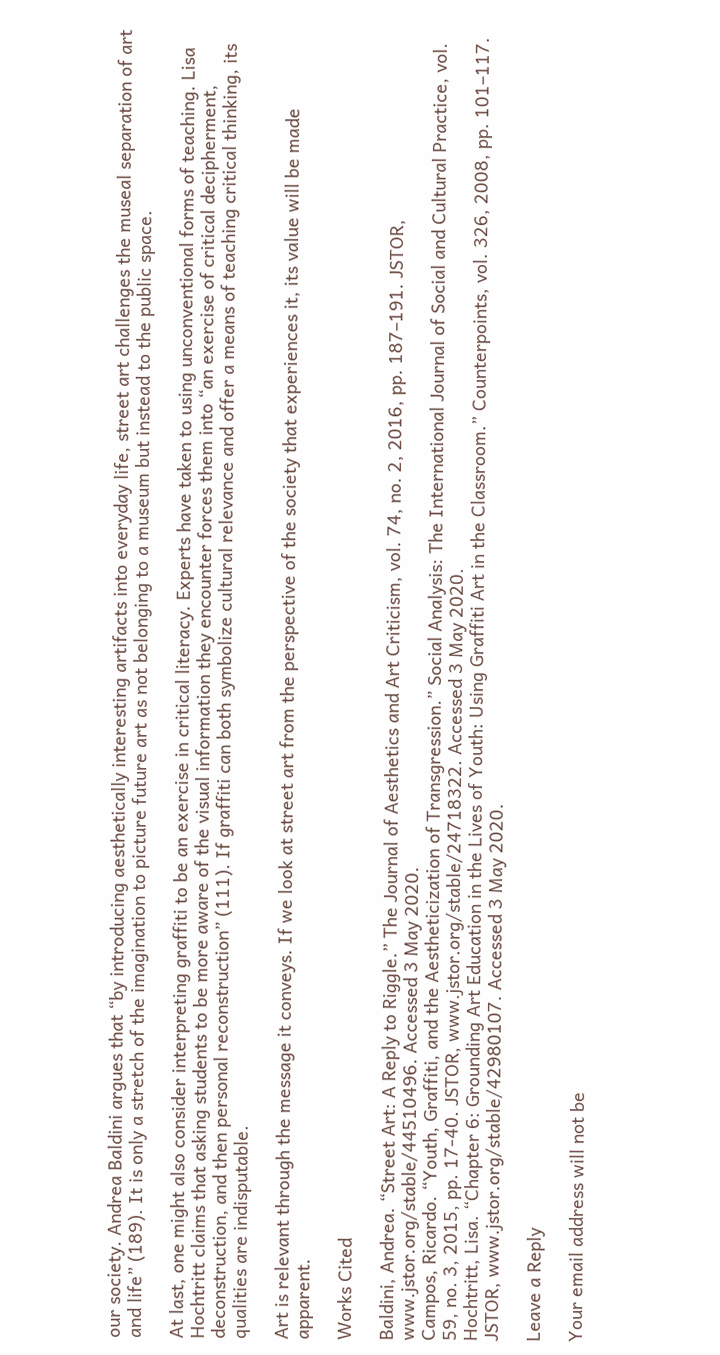our society. Andrea Baldini argues that “by introducing aesthetically interesting artifacts into everyday life, street art challenges the museal separation of art and life” (189). It is only a stretch of the imagination to picture future art as not belonging to a museum but instead to the public space.

At last, one might also consider interpreting graffiti to be an exercise in critical literacy. Experts have taken to using unconventional forms of teaching. Lisa Hochtritt claims that asking students to be more aware of the visual information they encounter forces them into “an exercise of critical decipherment, deconstruction, and then personal reconstruction” (111). If graffiti can both symbolize cultural relevance and offer a means of teaching critical thinking, its qualities are indisputable.

Art is relevant through the message it conveys. If we look at street art from the perspective of the society that experiences it, its value will be made apparent.

Works Cited

Baldini, Andrea. “Street Art: A Reply to Riggle.” The Journal of Aesthetics and Art Criticism, vol. 74, no. 2, 2016, pp. 187–191. JSTOR, www.jstor.org/stable/44510496. Accessed 3 May 2020.
Campos, Ricardo. “Youth, Graffiti, and the Aestheticization of Transgression.” Social Analysis: The International Journal of Social and Cultural Practice, vol. 59, no. 3, 2015, pp. 17-40. JSTOR, www.jstor.org/stable/24718322. Accessed 3 May 2020.
Hochtritt, Lisa. “Chapter 6: Grounding Art Education in the Lives of Youth: Using Graffiti Art in the Classroom.” Counterpoints, vol. 326, 2008, pp. 101–117. JSTOR, www.jstor.org/stable/42980107. Accessed 3 May 2020.

Leave a Reply

Your email address will not be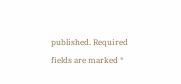published. Required fields are marked *